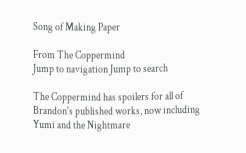Song of Making Paper

From The Coppermind
Jump to navigation Jump to search

The Coppermind has spoilers for all of Brandon's published works, now including Yumi and the Nightmare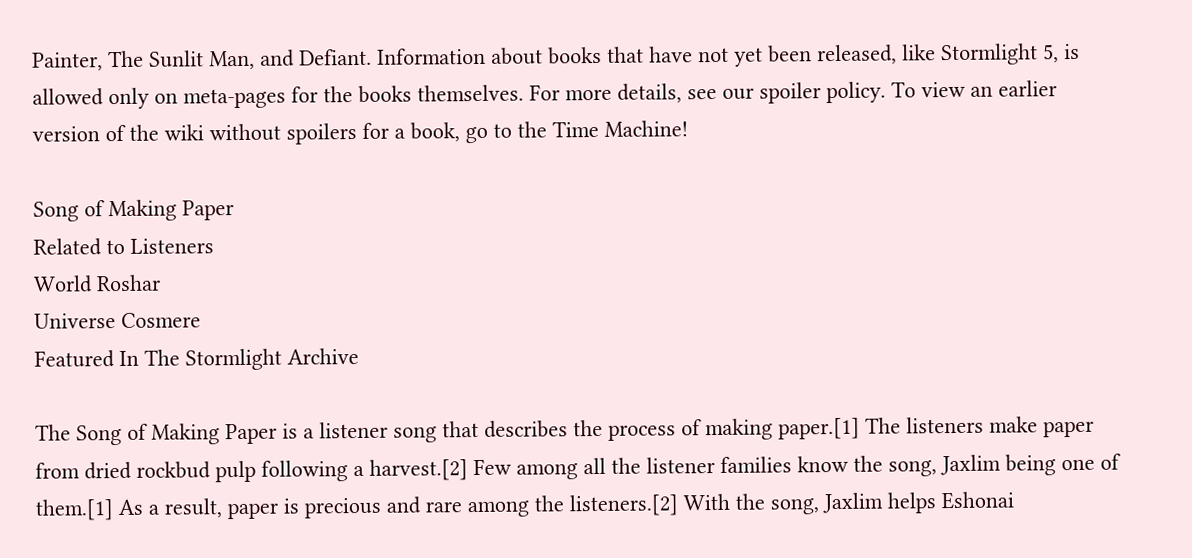Painter, The Sunlit Man, and Defiant. Information about books that have not yet been released, like Stormlight 5, is allowed only on meta-pages for the books themselves. For more details, see our spoiler policy. To view an earlier version of the wiki without spoilers for a book, go to the Time Machine!

Song of Making Paper
Related to Listeners
World Roshar
Universe Cosmere
Featured In The Stormlight Archive

The Song of Making Paper is a listener song that describes the process of making paper.[1] The listeners make paper from dried rockbud pulp following a harvest.[2] Few among all the listener families know the song, Jaxlim being one of them.[1] As a result, paper is precious and rare among the listeners.[2] With the song, Jaxlim helps Eshonai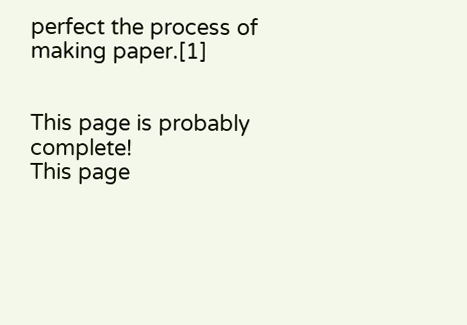perfect the process of making paper.[1]


This page is probably complete!
This page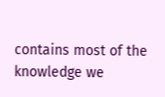contains most of the knowledge we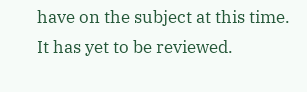have on the subject at this time.
It has yet to be reviewed.